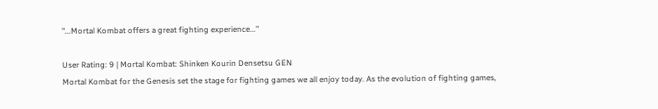"...Mortal Kombat offers a great fighting experience..."

User Rating: 9 | Mortal Kombat: Shinken Kourin Densetsu GEN
Mortal Kombat for the Genesis set the stage for fighting games we all enjoy today. As the evolution of fighting games,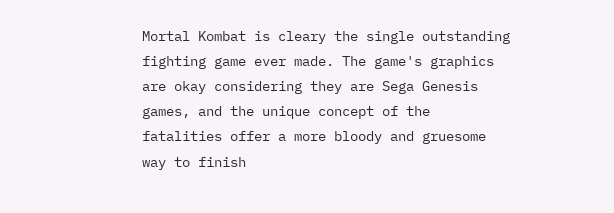Mortal Kombat is cleary the single outstanding fighting game ever made. The game's graphics are okay considering they are Sega Genesis games, and the unique concept of the fatalities offer a more bloody and gruesome way to finish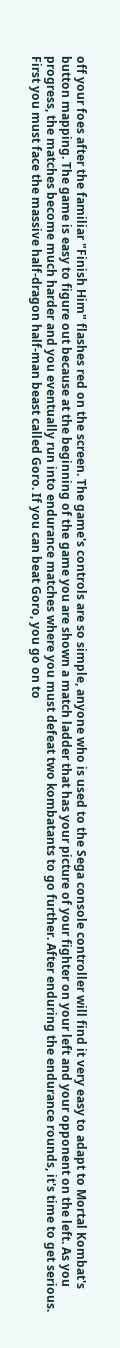off your foes after the familiar "Finish Him" flashes red on the screen. The game's controls are so simple, anyone who is used to the Sega console controller will find it very easy to adapt to Mortal Kombat's button mapping. The game is easy to figure out because at the beginning of the game you are shown a match ladder that has your picture of your fighter on your left and your opponent on the left. As you progress, the matches become much harder and you eventually run into endurance matches where you must defeat two kombatants to go further. After enduring the endurance rounds, it's time to get serious. First you must face the massive half-dragon half-man beast called Goro. If you can beat Goro, you go on to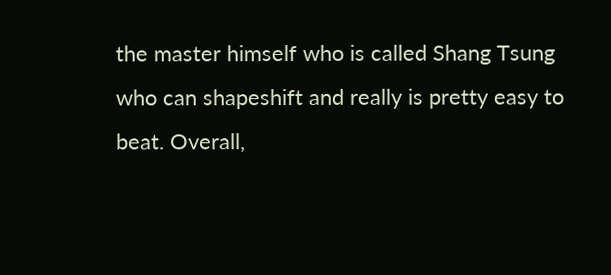the master himself who is called Shang Tsung who can shapeshift and really is pretty easy to beat. Overall,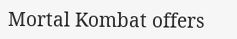Mortal Kombat offers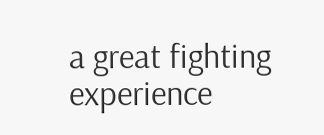a great fighting experience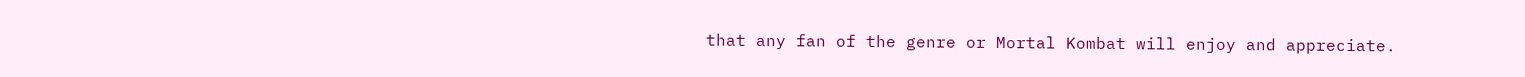that any fan of the genre or Mortal Kombat will enjoy and appreciate.